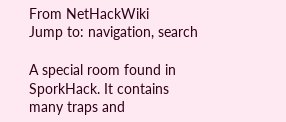From NetHackWiki
Jump to: navigation, search

A special room found in SporkHack. It contains many traps and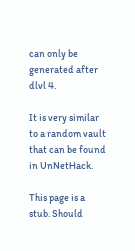can only be generated after dlvl 4.

It is very similar to a random vault that can be found in UnNetHack.

This page is a stub. Should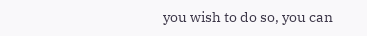you wish to do so, you can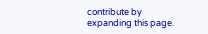contribute by expanding this page.